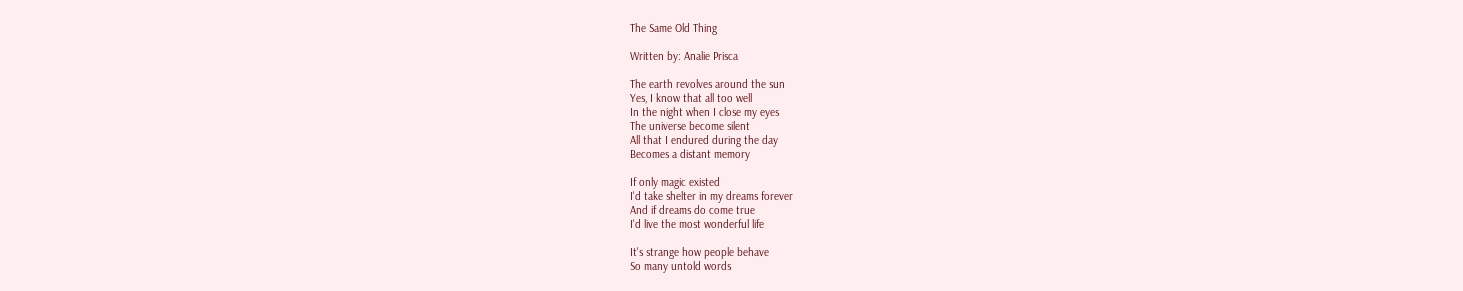The Same Old Thing

Written by: Analie Prisca

The earth revolves around the sun
Yes, I know that all too well
In the night when I close my eyes
The universe become silent
All that I endured during the day
Becomes a distant memory

If only magic existed
I'd take shelter in my dreams forever
And if dreams do come true
I'd live the most wonderful life

It's strange how people behave
So many untold words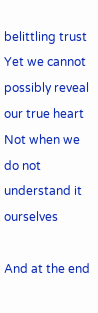belittling trust
Yet we cannot possibly reveal our true heart
Not when we do not understand it ourselves

And at the end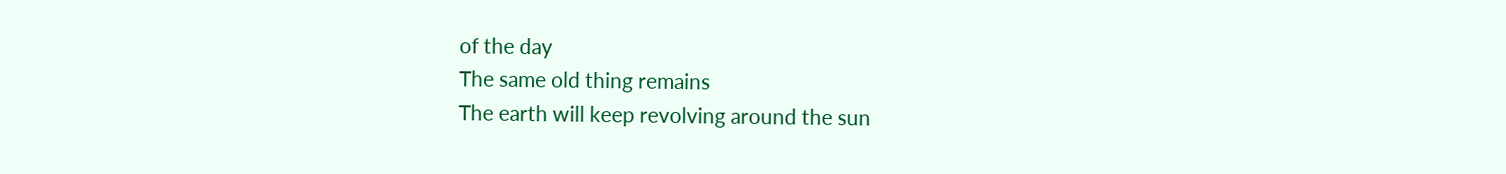of the day
The same old thing remains
The earth will keep revolving around the sun